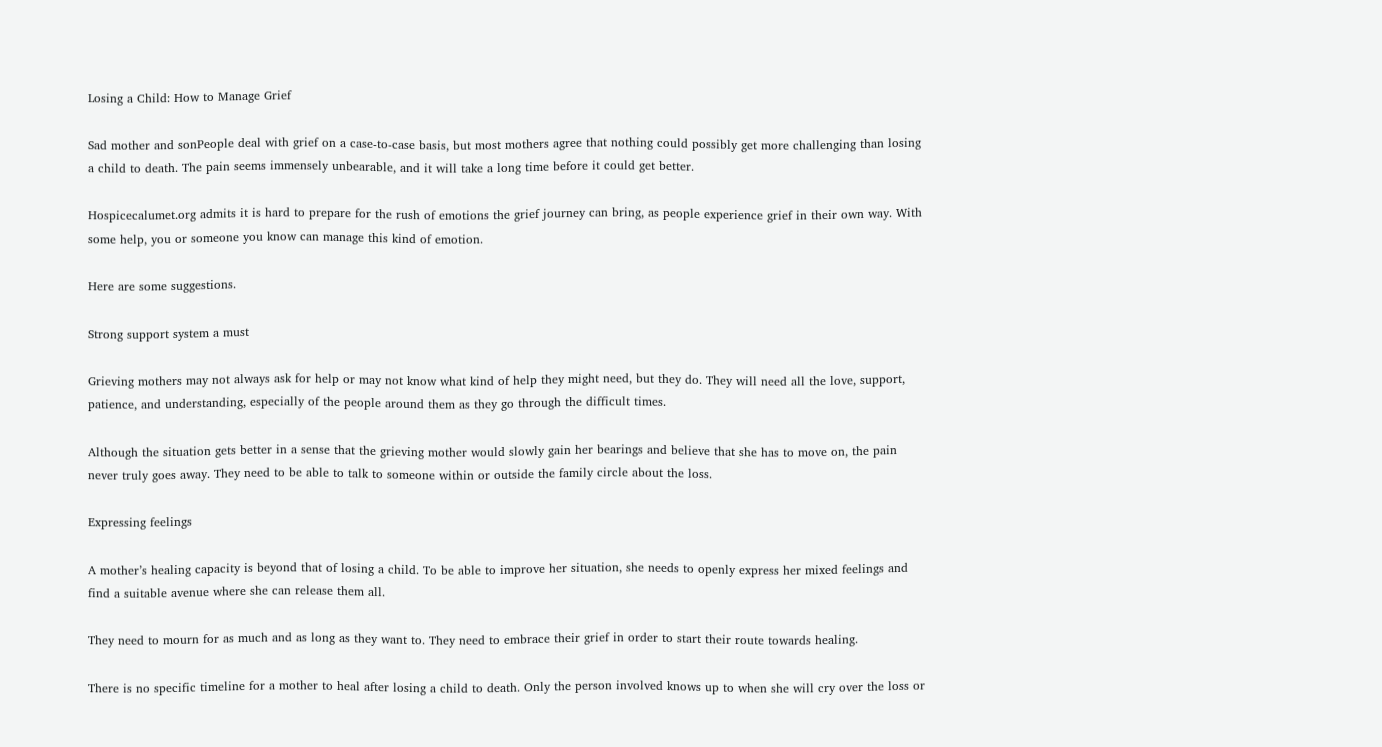Losing a Child: How to Manage Grief

Sad mother and sonPeople deal with grief on a case-to-case basis, but most mothers agree that nothing could possibly get more challenging than losing a child to death. The pain seems immensely unbearable, and it will take a long time before it could get better.

Hospicecalumet.org admits it is hard to prepare for the rush of emotions the grief journey can bring, as people experience grief in their own way. With some help, you or someone you know can manage this kind of emotion.

Here are some suggestions.

Strong support system a must

Grieving mothers may not always ask for help or may not know what kind of help they might need, but they do. They will need all the love, support, patience, and understanding, especially of the people around them as they go through the difficult times.

Although the situation gets better in a sense that the grieving mother would slowly gain her bearings and believe that she has to move on, the pain never truly goes away. They need to be able to talk to someone within or outside the family circle about the loss.

Expressing feelings

A mother’s healing capacity is beyond that of losing a child. To be able to improve her situation, she needs to openly express her mixed feelings and find a suitable avenue where she can release them all.

They need to mourn for as much and as long as they want to. They need to embrace their grief in order to start their route towards healing.

There is no specific timeline for a mother to heal after losing a child to death. Only the person involved knows up to when she will cry over the loss or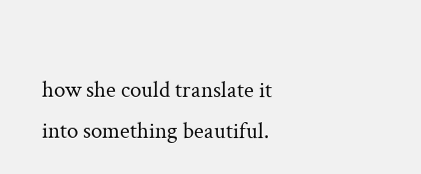how she could translate it into something beautiful.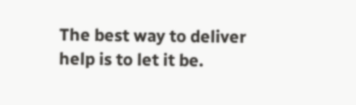The best way to deliver help is to let it be.